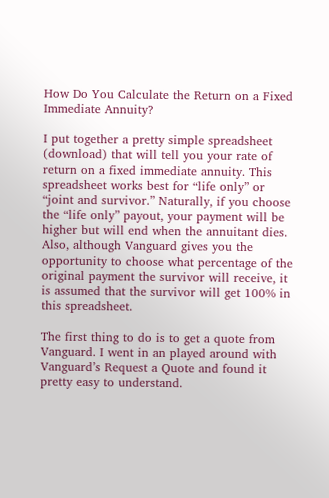How Do You Calculate the Return on a Fixed Immediate Annuity?

I put together a pretty simple spreadsheet (download) that will tell you your rate of return on a fixed immediate annuity. This spreadsheet works best for “life only” or “joint and survivor.” Naturally, if you choose the “life only” payout, your payment will be higher but will end when the annuitant dies. Also, although Vanguard gives you the opportunity to choose what percentage of the original payment the survivor will receive, it is assumed that the survivor will get 100% in this spreadsheet.

The first thing to do is to get a quote from Vanguard. I went in an played around with Vanguard’s Request a Quote and found it pretty easy to understand.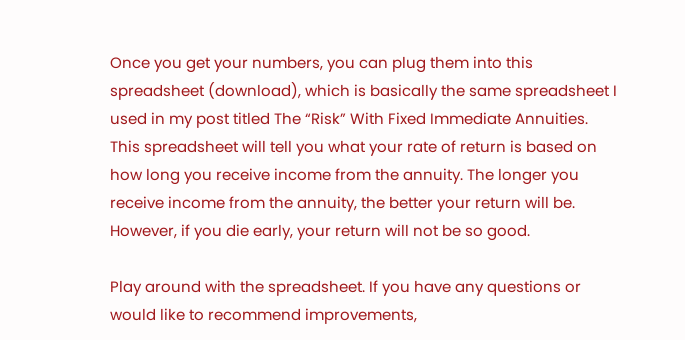Once you get your numbers, you can plug them into this spreadsheet (download), which is basically the same spreadsheet I used in my post titled The “Risk” With Fixed Immediate Annuities. This spreadsheet will tell you what your rate of return is based on how long you receive income from the annuity. The longer you receive income from the annuity, the better your return will be. However, if you die early, your return will not be so good.

Play around with the spreadsheet. If you have any questions or would like to recommend improvements,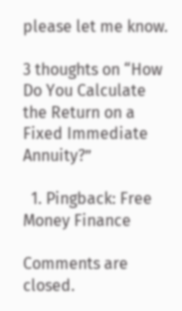please let me know.

3 thoughts on “How Do You Calculate the Return on a Fixed Immediate Annuity?”

  1. Pingback: Free Money Finance

Comments are closed.